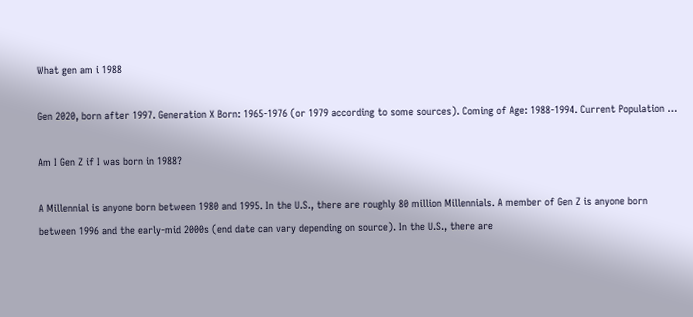What gen am i 1988

Gen 2020, born after 1997. Generation X Born: 1965-1976 (or 1979 according to some sources). Coming of Age: 1988-1994. Current Population …

Am I Gen Z if I was born in 1988?

A Millennial is anyone born between 1980 and 1995. In the U.S., there are roughly 80 million Millennials. A member of Gen Z is anyone born between 1996 and the early-mid 2000s (end date can vary depending on source). In the U.S., there are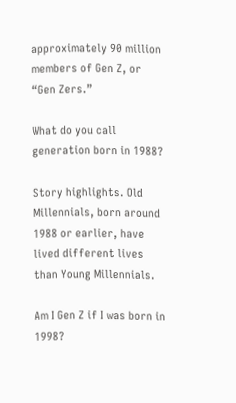approximately 90 million members of Gen Z, or “Gen Zers.”

What do you call generation born in 1988?

Story highlights. Old Millennials, born around 1988 or earlier, have lived different lives than Young Millennials.

Am I Gen Z if I was born in 1998?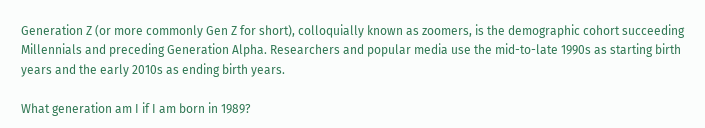Generation Z (or more commonly Gen Z for short), colloquially known as zoomers, is the demographic cohort succeeding Millennials and preceding Generation Alpha. Researchers and popular media use the mid-to-late 1990s as starting birth years and the early 2010s as ending birth years.

What generation am I if I am born in 1989?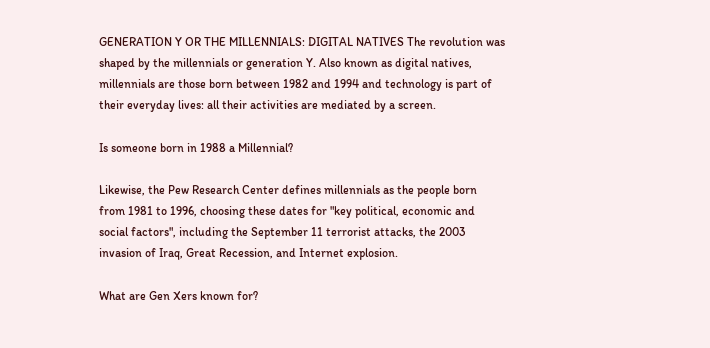GENERATION Y OR THE MILLENNIALS: DIGITAL NATIVES The revolution was shaped by the millennials or generation Y. Also known as digital natives, millennials are those born between 1982 and 1994 and technology is part of their everyday lives: all their activities are mediated by a screen.

Is someone born in 1988 a Millennial?

Likewise, the Pew Research Center defines millennials as the people born from 1981 to 1996, choosing these dates for "key political, economic and social factors", including the September 11 terrorist attacks, the 2003 invasion of Iraq, Great Recession, and Internet explosion.

What are Gen Xers known for?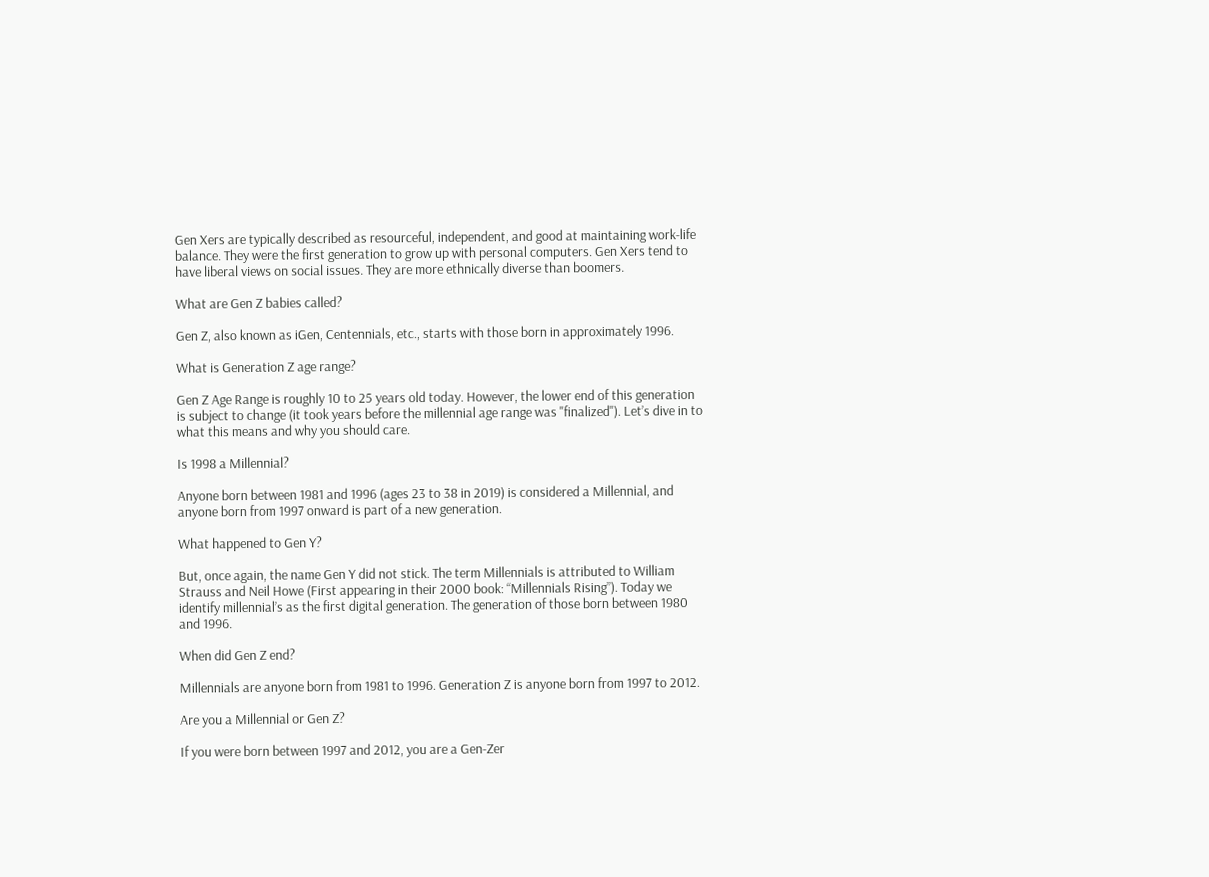Gen Xers are typically described as resourceful, independent, and good at maintaining work-life balance. They were the first generation to grow up with personal computers. Gen Xers tend to have liberal views on social issues. They are more ethnically diverse than boomers.

What are Gen Z babies called?

Gen Z, also known as iGen, Centennials, etc., starts with those born in approximately 1996.

What is Generation Z age range?

Gen Z Age Range is roughly 10 to 25 years old today. However, the lower end of this generation is subject to change (it took years before the millennial age range was "finalized"). Let’s dive in to what this means and why you should care.

Is 1998 a Millennial?

Anyone born between 1981 and 1996 (ages 23 to 38 in 2019) is considered a Millennial, and anyone born from 1997 onward is part of a new generation.

What happened to Gen Y?

But, once again, the name Gen Y did not stick. The term Millennials is attributed to William Strauss and Neil Howe (First appearing in their 2000 book: “Millennials Rising”). Today we identify millennial’s as the first digital generation. The generation of those born between 1980 and 1996.

When did Gen Z end?

Millennials are anyone born from 1981 to 1996. Generation Z is anyone born from 1997 to 2012.

Are you a Millennial or Gen Z?

If you were born between 1997 and 2012, you are a Gen-Zer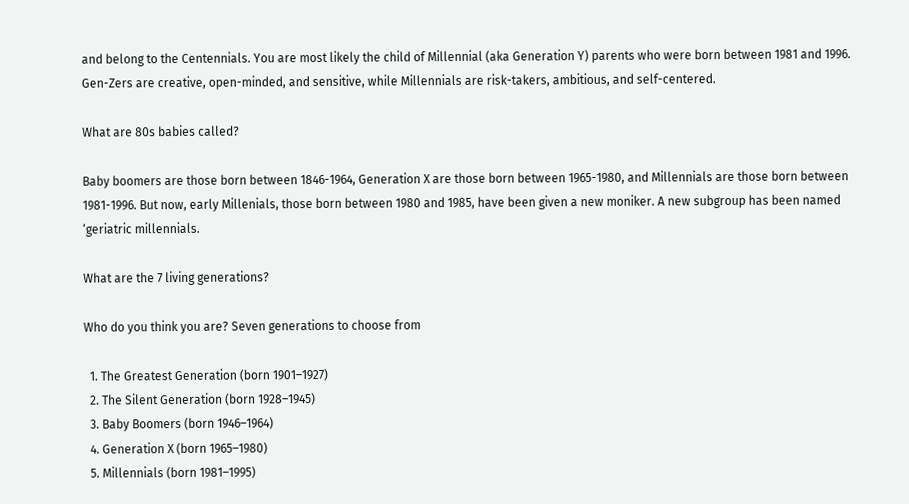and belong to the Centennials. You are most likely the child of Millennial (aka Generation Y) parents who were born between 1981 and 1996. Gen-Zers are creative, open-minded, and sensitive, while Millennials are risk-takers, ambitious, and self-centered.

What are 80s babies called?

Baby boomers are those born between 1846-1964, Generation X are those born between 1965-1980, and Millennials are those born between 1981-1996. But now, early Millenials, those born between 1980 and 1985, have been given a new moniker. A new subgroup has been named ‘geriatric millennials.

What are the 7 living generations?

Who do you think you are? Seven generations to choose from

  1. The Greatest Generation (born 1901–1927)
  2. The Silent Generation (born 1928–1945)
  3. Baby Boomers (born 1946–1964)
  4. Generation X (born 1965–1980)
  5. Millennials (born 1981–1995)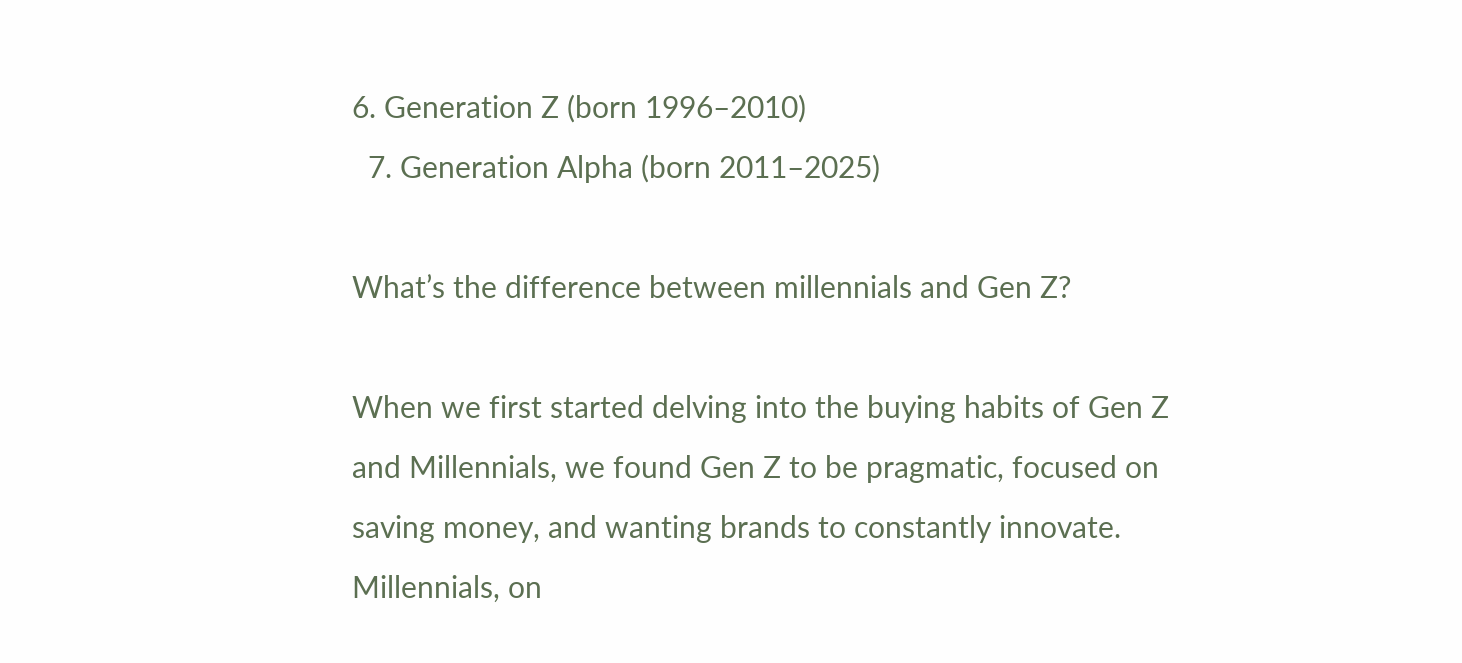6. Generation Z (born 1996–2010)
  7. Generation Alpha (born 2011–2025)

What’s the difference between millennials and Gen Z?

When we first started delving into the buying habits of Gen Z and Millennials, we found Gen Z to be pragmatic, focused on saving money, and wanting brands to constantly innovate. Millennials, on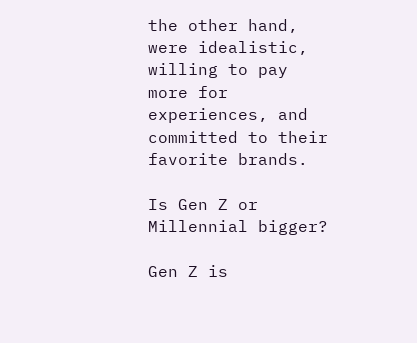the other hand, were idealistic, willing to pay more for experiences, and committed to their favorite brands.

Is Gen Z or Millennial bigger?

Gen Z is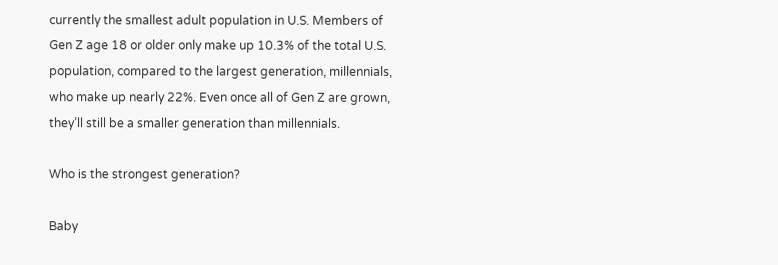currently the smallest adult population in U.S. Members of Gen Z age 18 or older only make up 10.3% of the total U.S. population, compared to the largest generation, millennials, who make up nearly 22%. Even once all of Gen Z are grown, they’ll still be a smaller generation than millennials.

Who is the strongest generation?

Baby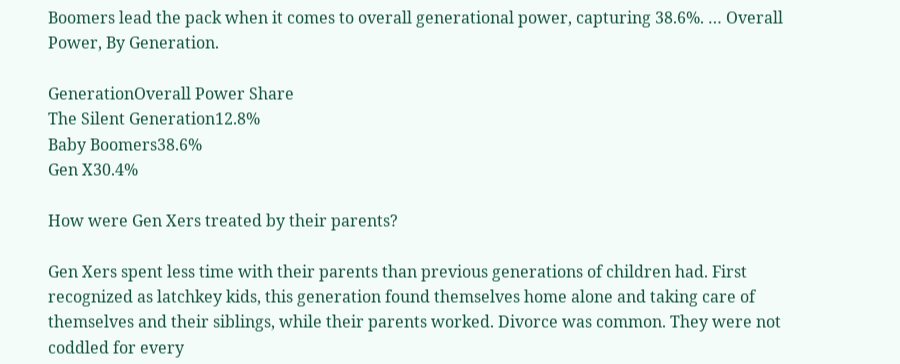Boomers lead the pack when it comes to overall generational power, capturing 38.6%. … Overall Power, By Generation.

GenerationOverall Power Share
The Silent Generation12.8%
Baby Boomers38.6%
Gen X30.4%

How were Gen Xers treated by their parents?

Gen Xers spent less time with their parents than previous generations of children had. First recognized as latchkey kids, this generation found themselves home alone and taking care of themselves and their siblings, while their parents worked. Divorce was common. They were not coddled for every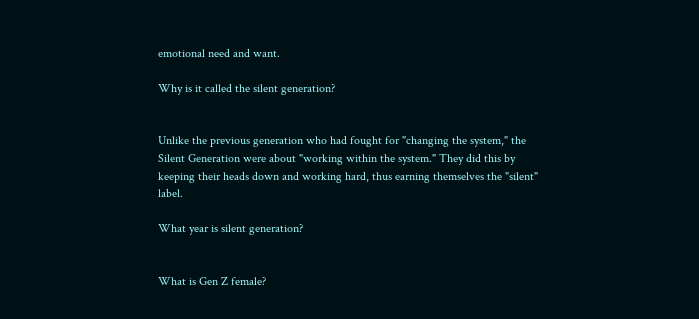emotional need and want.

Why is it called the silent generation?


Unlike the previous generation who had fought for "changing the system," the Silent Generation were about "working within the system." They did this by keeping their heads down and working hard, thus earning themselves the "silent" label.

What year is silent generation?


What is Gen Z female?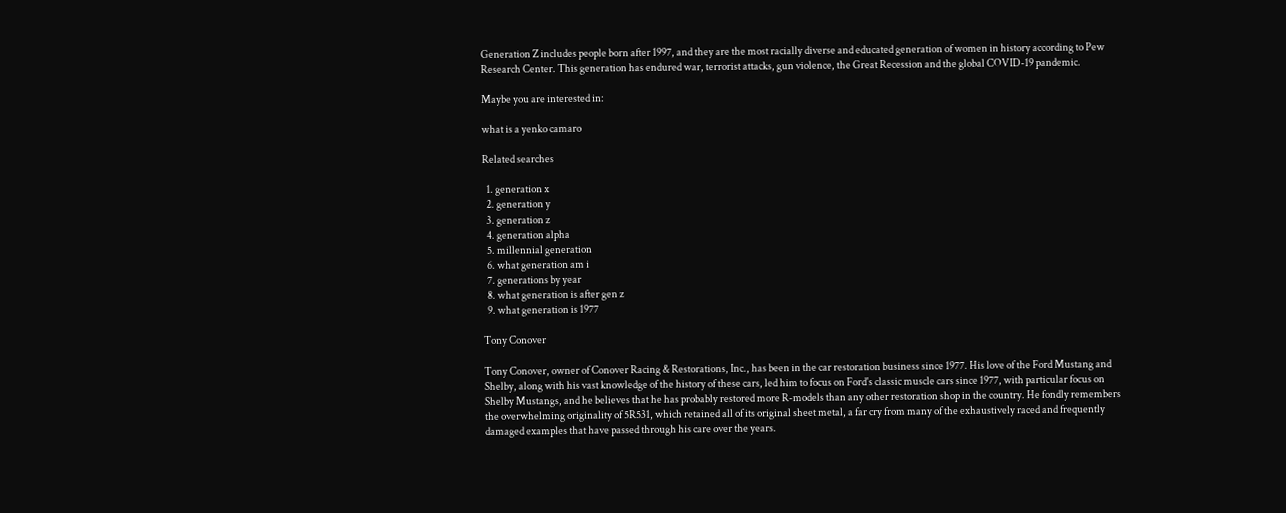Generation Z includes people born after 1997, and they are the most racially diverse and educated generation of women in history according to Pew Research Center. This generation has endured war, terrorist attacks, gun violence, the Great Recession and the global COVID-19 pandemic.

Maybe you are interested in:

what is a yenko camaro

Related searches

  1. generation x
  2. generation y
  3. generation z
  4. generation alpha
  5. millennial generation
  6. what generation am i
  7. generations by year
  8. what generation is after gen z
  9. what generation is 1977

Tony Conover

Tony Conover, owner of Conover Racing & Restorations, Inc., has been in the car restoration business since 1977. His love of the Ford Mustang and Shelby, along with his vast knowledge of the history of these cars, led him to focus on Ford's classic muscle cars since 1977, with particular focus on Shelby Mustangs, and he believes that he has probably restored more R-models than any other restoration shop in the country. He fondly remembers the overwhelming originality of 5R531, which retained all of its original sheet metal, a far cry from many of the exhaustively raced and frequently damaged examples that have passed through his care over the years.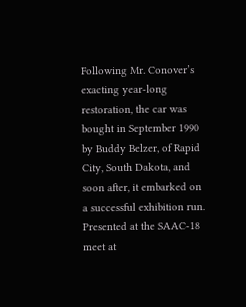Following Mr. Conover’s exacting year-long restoration, the car was bought in September 1990 by Buddy Belzer, of Rapid City, South Dakota, and soon after, it embarked on a successful exhibition run. Presented at the SAAC-18 meet at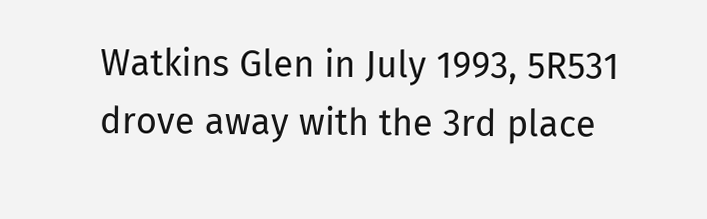Watkins Glen in July 1993, 5R531 drove away with the 3rd place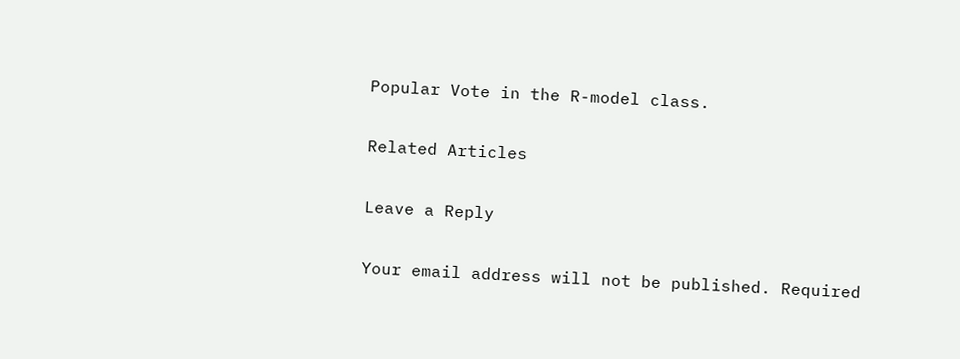Popular Vote in the R-model class.

Related Articles

Leave a Reply

Your email address will not be published. Required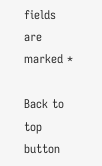fields are marked *

Back to top button